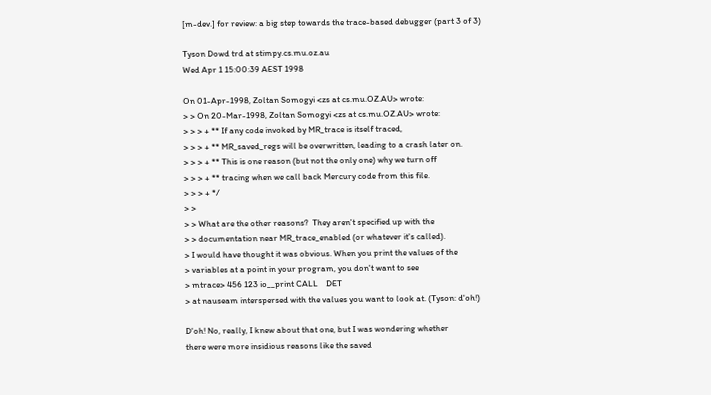[m-dev.] for review: a big step towards the trace-based debugger (part 3 of 3)

Tyson Dowd trd at stimpy.cs.mu.oz.au
Wed Apr 1 15:00:39 AEST 1998

On 01-Apr-1998, Zoltan Somogyi <zs at cs.mu.OZ.AU> wrote:
> > On 20-Mar-1998, Zoltan Somogyi <zs at cs.mu.OZ.AU> wrote:
> > > + ** If any code invoked by MR_trace is itself traced,
> > > + ** MR_saved_regs will be overwritten, leading to a crash later on.
> > > + ** This is one reason (but not the only one) why we turn off
> > > + ** tracing when we call back Mercury code from this file.
> > > + */
> >
> > What are the other reasons?  They aren't specified up with the
> > documentation near MR_trace_enabled (or whatever it's called).
> I would have thought it was obvious. When you print the values of the
> variables at a point in your program, you don't want to see
> mtrace> 456 123 io__print CALL    DET
> at nauseam interspersed with the values you want to look at. (Tyson: d'oh!)

D'oh! No, really, I knew about that one, but I was wondering whether
there were more insidious reasons like the saved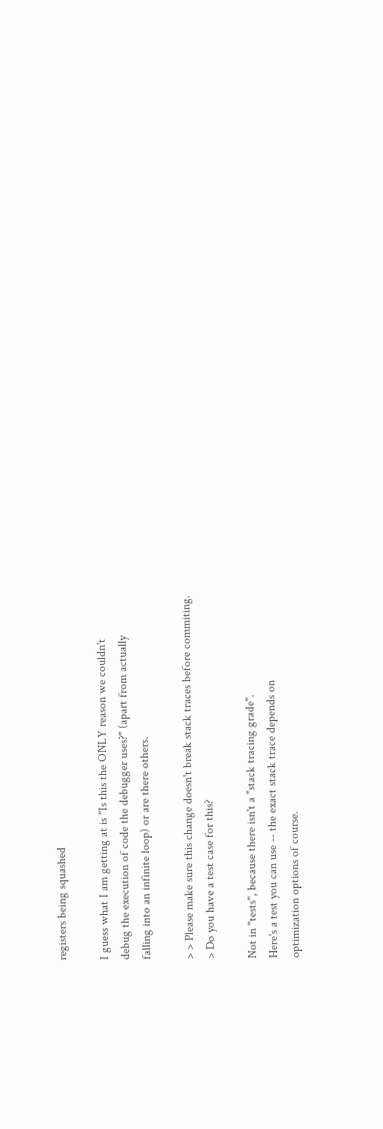registers being squashed

I guess what I am getting at is "Is this the ONLY reason we couldn't
debug the execution of code the debugger uses?" (apart from actually
falling into an infinite loop) or are there others.

> > Please make sure this change doesn't break stack traces before commiting.
> Do you have a test case for this?

Not in "tests", because there isn't a "stack tracing grade".
Here's a test you can use -- the exact stack trace depends on
optimization options of course.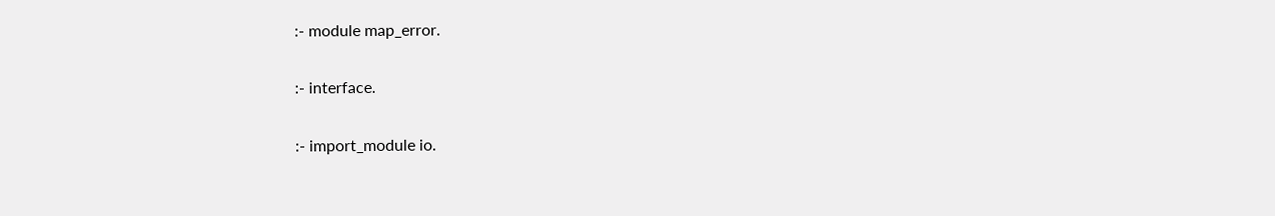:- module map_error.

:- interface.

:- import_module io.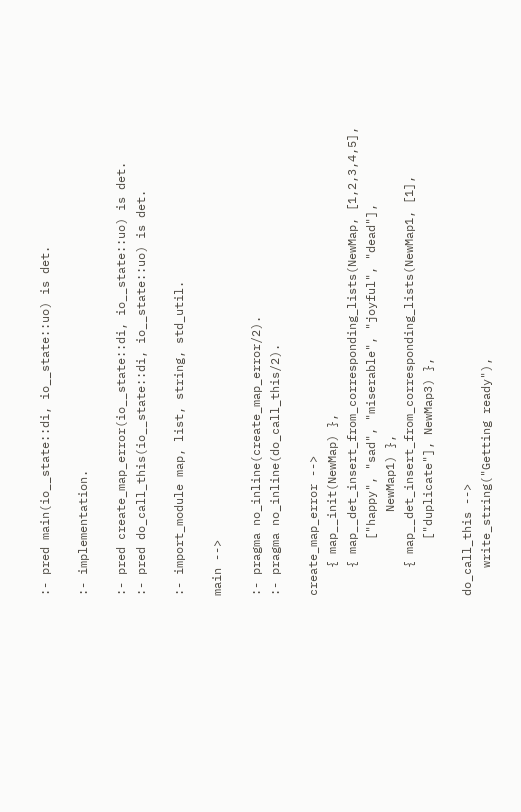:- pred main(io__state::di, io__state::uo) is det.

:- implementation.

:- pred create_map_error(io__state::di, io__state::uo) is det.
:- pred do_call_this(io__state::di, io__state::uo) is det.

:- import_module map, list, string, std_util.

main -->

:- pragma no_inline(create_map_error/2).
:- pragma no_inline(do_call_this/2).

create_map_error -->
    { map__init(NewMap) },
    { map__det_insert_from_corresponding_lists(NewMap, [1,2,3,4,5],
        ["happy", "sad", "miserable", "joyful", "dead"],
            NewMap1) },
    { map__det_insert_from_corresponding_lists(NewMap1, [1],
        ["duplicate"], NewMap3) },

do_call_this -->
    write_string("Getting ready"),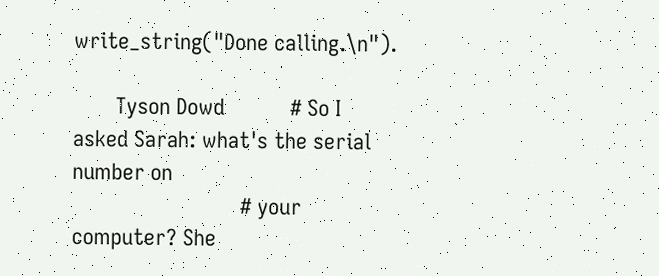write_string("Done calling.\n").

       Tyson Dowd           # So I asked Sarah: what's the serial number on
                            # your computer? She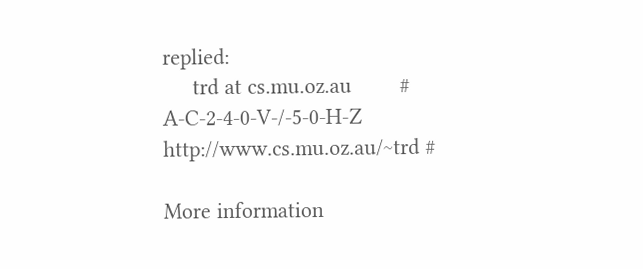replied:
     trd at cs.mu.oz.au        #          A-C-2-4-0-V-/-5-0-H-Z
http://www.cs.mu.oz.au/~trd #

More information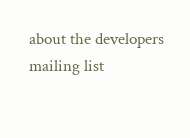about the developers mailing list